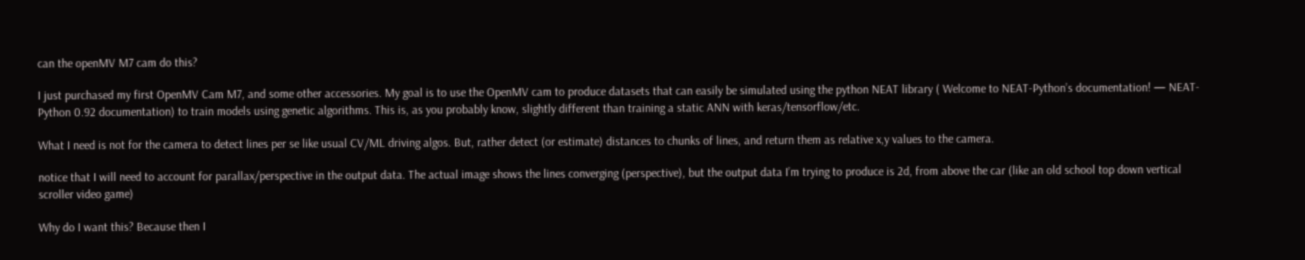can the openMV M7 cam do this?

I just purchased my first OpenMV Cam M7, and some other accessories. My goal is to use the OpenMV cam to produce datasets that can easily be simulated using the python NEAT library ( Welcome to NEAT-Python’s documentation! — NEAT-Python 0.92 documentation) to train models using genetic algorithms. This is, as you probably know, slightly different than training a static ANN with keras/tensorflow/etc.

What I need is not for the camera to detect lines per se like usual CV/ML driving algos. But, rather detect (or estimate) distances to chunks of lines, and return them as relative x,y values to the camera.

notice that I will need to account for parallax/perspective in the output data. The actual image shows the lines converging (perspective), but the output data I’m trying to produce is 2d, from above the car (like an old school top down vertical scroller video game)

Why do I want this? Because then I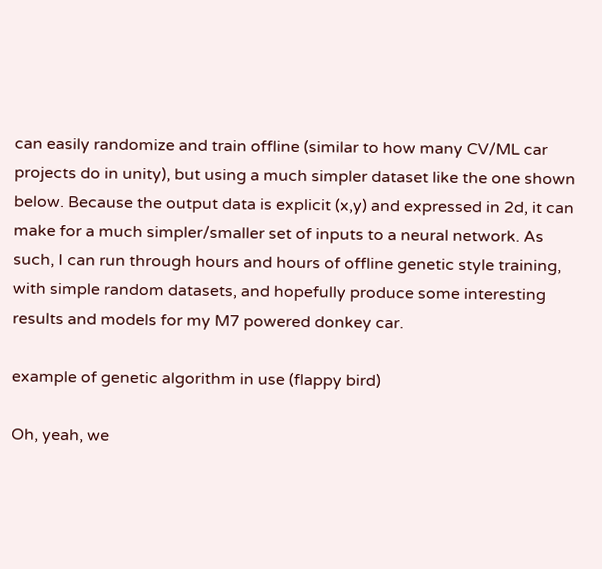can easily randomize and train offline (similar to how many CV/ML car projects do in unity), but using a much simpler dataset like the one shown below. Because the output data is explicit (x,y) and expressed in 2d, it can make for a much simpler/smaller set of inputs to a neural network. As such, I can run through hours and hours of offline genetic style training, with simple random datasets, and hopefully produce some interesting results and models for my M7 powered donkey car.

example of genetic algorithm in use (flappy bird)

Oh, yeah, we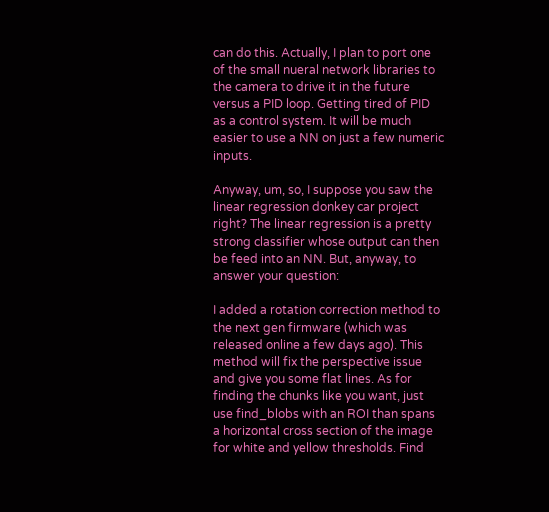can do this. Actually, I plan to port one of the small nueral network libraries to the camera to drive it in the future versus a PID loop. Getting tired of PID as a control system. It will be much easier to use a NN on just a few numeric inputs.

Anyway, um, so, I suppose you saw the linear regression donkey car project right? The linear regression is a pretty strong classifier whose output can then be feed into an NN. But, anyway, to answer your question:

I added a rotation correction method to the next gen firmware (which was released online a few days ago). This method will fix the perspective issue and give you some flat lines. As for finding the chunks like you want, just use find_blobs with an ROI than spans a horizontal cross section of the image for white and yellow thresholds. Find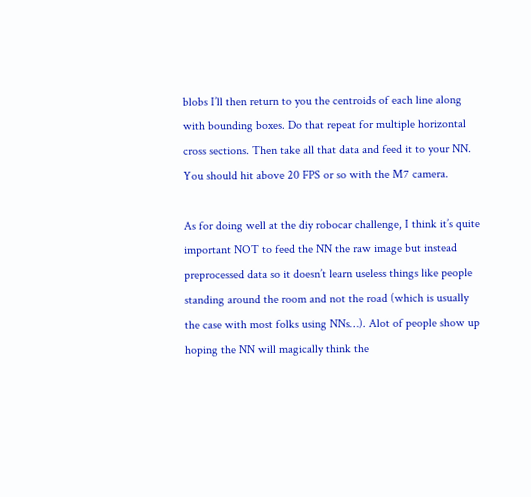blobs I’ll then return to you the centroids of each line along with bounding boxes. Do that repeat for multiple horizontal cross sections. Then take all that data and feed it to your NN. You should hit above 20 FPS or so with the M7 camera.

As for doing well at the diy robocar challenge, I think it’s quite important NOT to feed the NN the raw image but instead preprocessed data so it doesn’t learn useless things like people standing around the room and not the road (which is usually the case with most folks using NNs…). Alot of people show up hoping the NN will magically think the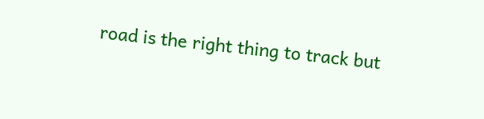road is the right thing to track but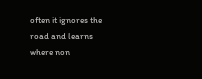often it ignores the road and learns where non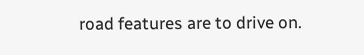road features are to drive on.